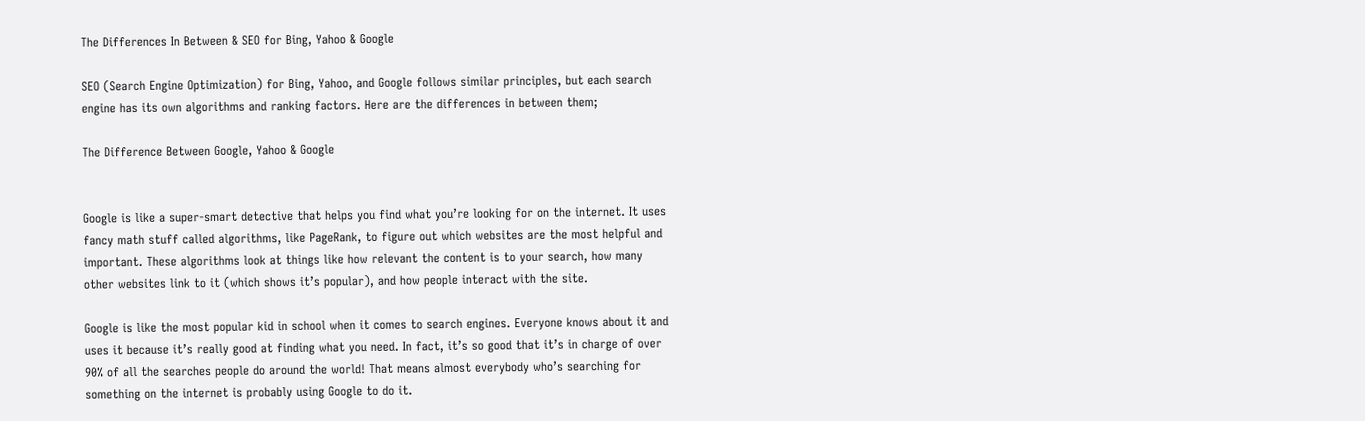The Differences In Between & SEO for Bing, Yahoo & Google

SEO (Search Engine Optimization) for Bing, Yahoo, and Google follows similar principles, but each search engine has its own algorithms and ranking factors. Here are the differences in between them;

The Difference Between Google, Yahoo & Google


Google is like a super-smart detective that helps you find what you’re looking for on the internet. It uses fancy math stuff called algorithms, like PageRank, to figure out which websites are the most helpful and important. These algorithms look at things like how relevant the content is to your search, how many other websites link to it (which shows it’s popular), and how people interact with the site.

Google is like the most popular kid in school when it comes to search engines. Everyone knows about it and uses it because it’s really good at finding what you need. In fact, it’s so good that it’s in charge of over 90% of all the searches people do around the world! That means almost everybody who’s searching for something on the internet is probably using Google to do it.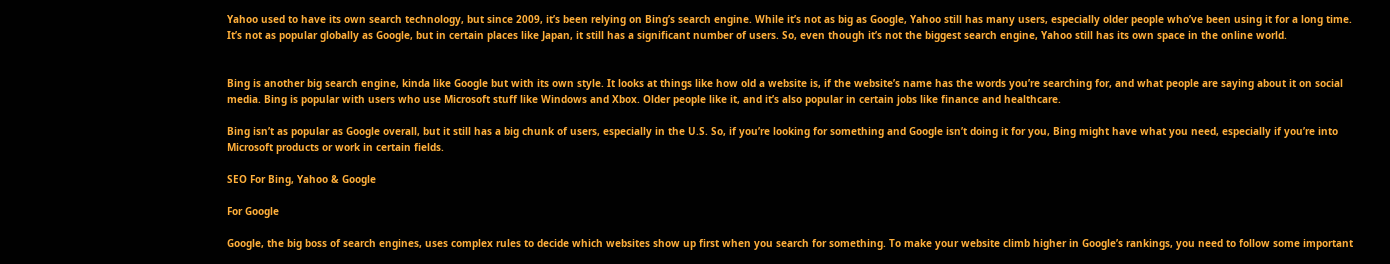Yahoo used to have its own search technology, but since 2009, it’s been relying on Bing’s search engine. While it’s not as big as Google, Yahoo still has many users, especially older people who’ve been using it for a long time. It’s not as popular globally as Google, but in certain places like Japan, it still has a significant number of users. So, even though it’s not the biggest search engine, Yahoo still has its own space in the online world.


Bing is another big search engine, kinda like Google but with its own style. It looks at things like how old a website is, if the website’s name has the words you’re searching for, and what people are saying about it on social media. Bing is popular with users who use Microsoft stuff like Windows and Xbox. Older people like it, and it’s also popular in certain jobs like finance and healthcare.

Bing isn’t as popular as Google overall, but it still has a big chunk of users, especially in the U.S. So, if you’re looking for something and Google isn’t doing it for you, Bing might have what you need, especially if you’re into Microsoft products or work in certain fields.

SEO For Bing, Yahoo & Google

For Google

Google, the big boss of search engines, uses complex rules to decide which websites show up first when you search for something. To make your website climb higher in Google’s rankings, you need to follow some important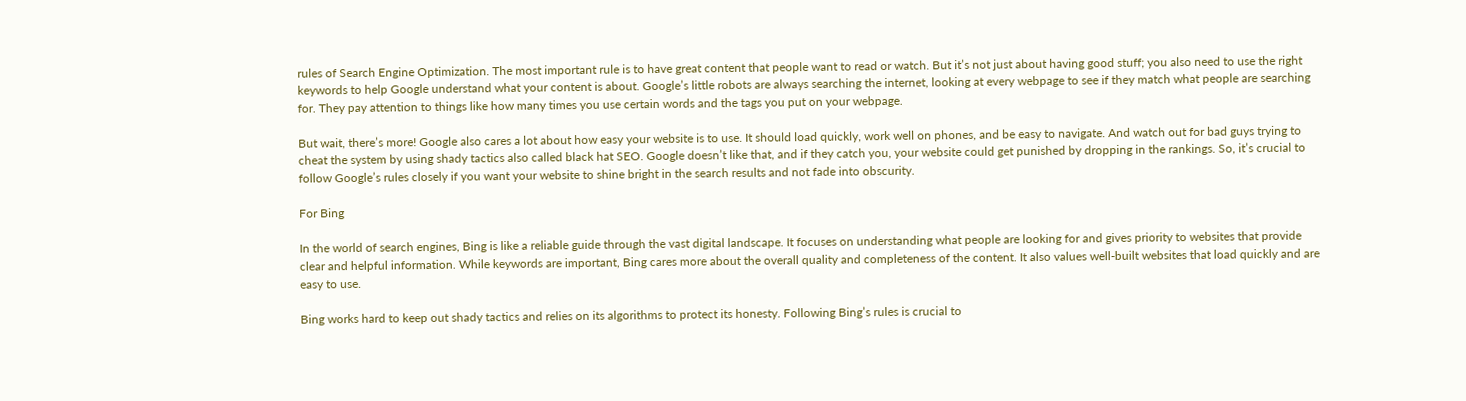rules of Search Engine Optimization. The most important rule is to have great content that people want to read or watch. But it’s not just about having good stuff; you also need to use the right keywords to help Google understand what your content is about. Google’s little robots are always searching the internet, looking at every webpage to see if they match what people are searching for. They pay attention to things like how many times you use certain words and the tags you put on your webpage.

But wait, there’s more! Google also cares a lot about how easy your website is to use. It should load quickly, work well on phones, and be easy to navigate. And watch out for bad guys trying to cheat the system by using shady tactics also called black hat SEO. Google doesn’t like that, and if they catch you, your website could get punished by dropping in the rankings. So, it’s crucial to follow Google’s rules closely if you want your website to shine bright in the search results and not fade into obscurity.

For Bing

In the world of search engines, Bing is like a reliable guide through the vast digital landscape. It focuses on understanding what people are looking for and gives priority to websites that provide clear and helpful information. While keywords are important, Bing cares more about the overall quality and completeness of the content. It also values well-built websites that load quickly and are easy to use.

Bing works hard to keep out shady tactics and relies on its algorithms to protect its honesty. Following Bing’s rules is crucial to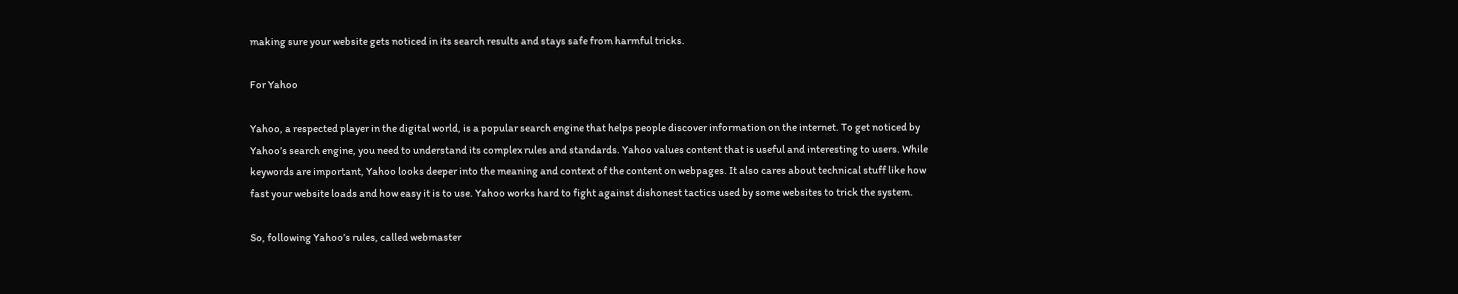making sure your website gets noticed in its search results and stays safe from harmful tricks.

For Yahoo

Yahoo, a respected player in the digital world, is a popular search engine that helps people discover information on the internet. To get noticed by Yahoo’s search engine, you need to understand its complex rules and standards. Yahoo values content that is useful and interesting to users. While keywords are important, Yahoo looks deeper into the meaning and context of the content on webpages. It also cares about technical stuff like how fast your website loads and how easy it is to use. Yahoo works hard to fight against dishonest tactics used by some websites to trick the system.

So, following Yahoo’s rules, called webmaster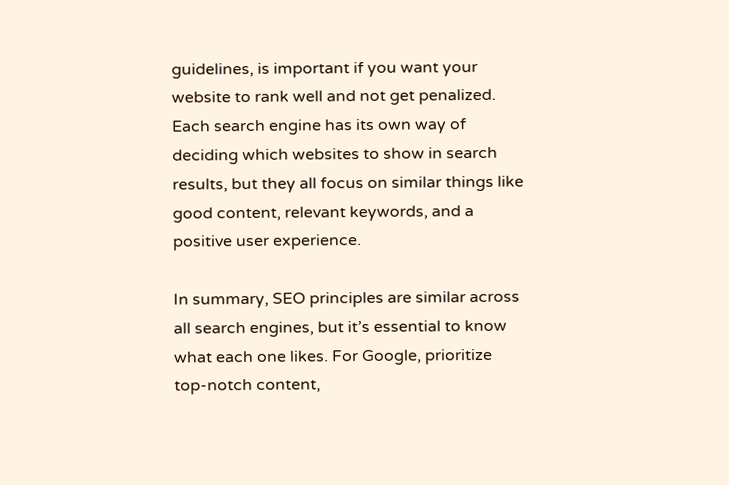guidelines, is important if you want your website to rank well and not get penalized. Each search engine has its own way of deciding which websites to show in search results, but they all focus on similar things like good content, relevant keywords, and a positive user experience.

In summary, SEO principles are similar across all search engines, but it’s essential to know what each one likes. For Google, prioritize top-notch content,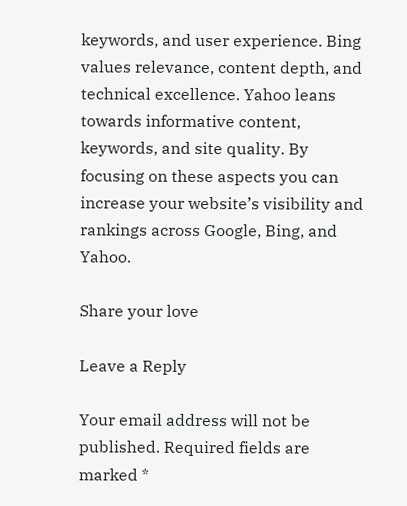keywords, and user experience. Bing values relevance, content depth, and technical excellence. Yahoo leans towards informative content, keywords, and site quality. By focusing on these aspects you can increase your website’s visibility and rankings across Google, Bing, and Yahoo.

Share your love

Leave a Reply

Your email address will not be published. Required fields are marked *